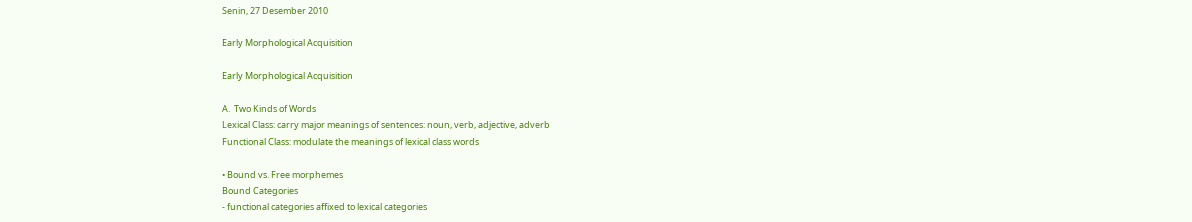Senin, 27 Desember 2010

Early Morphological Acquisition

Early Morphological Acquisition

A.  Two Kinds of Words
Lexical Class: carry major meanings of sentences: noun, verb, adjective, adverb
Functional Class: modulate the meanings of lexical class words

• Bound vs. Free morphemes
Bound Categories
- functional categories affixed to lexical categories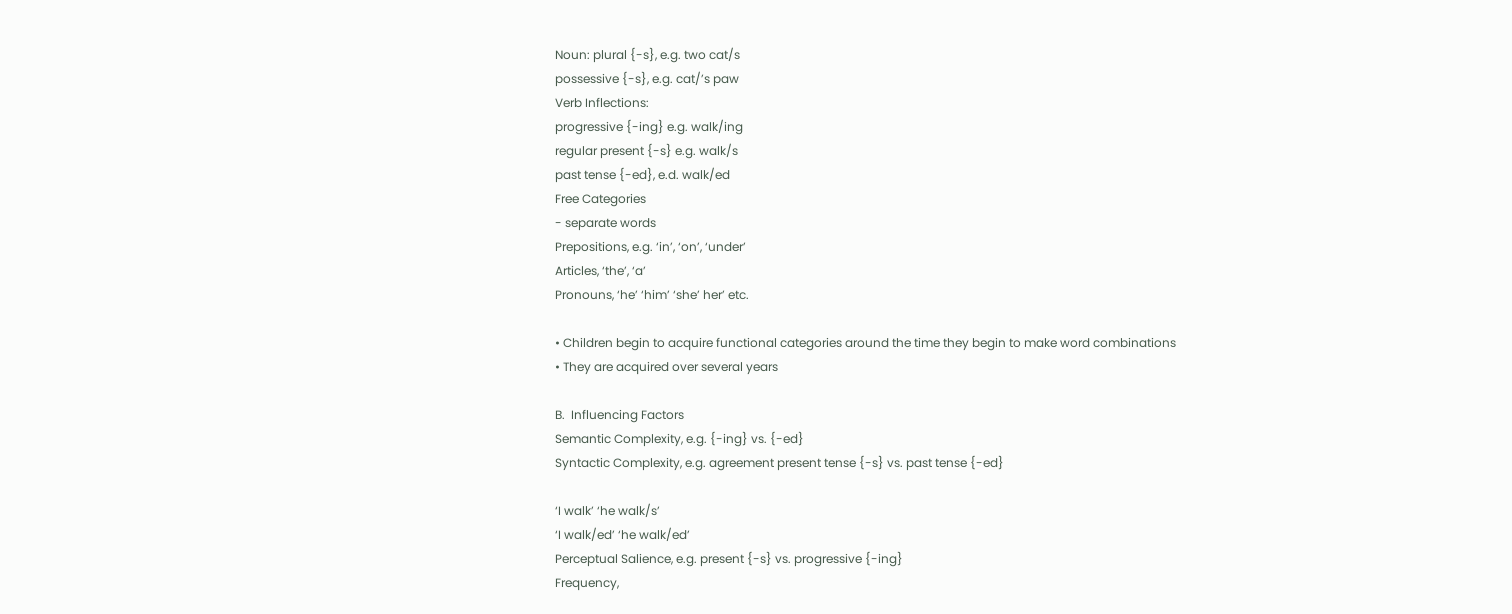Noun: plural {-s}, e.g. two cat/s
possessive {-s}, e.g. cat/’s paw
Verb Inflections:
progressive {-ing} e.g. walk/ing
regular present {-s} e.g. walk/s
past tense {-ed}, e.d. walk/ed
Free Categories
- separate words
Prepositions, e.g. ‘in’, ‘on’, ‘under’
Articles, ‘the’, ‘a’
Pronouns, ‘he’ ‘him’ ‘she’ her’ etc.

• Children begin to acquire functional categories around the time they begin to make word combinations
• They are acquired over several years

B.  Influencing Factors
Semantic Complexity, e.g. {-ing} vs. {-ed}
Syntactic Complexity, e.g. agreement present tense {-s} vs. past tense {-ed}

‘I walk’ ‘he walk/s’
‘I walk/ed’ ‘he walk/ed’
Perceptual Salience, e.g. present {-s} vs. progressive {-ing}
Frequency,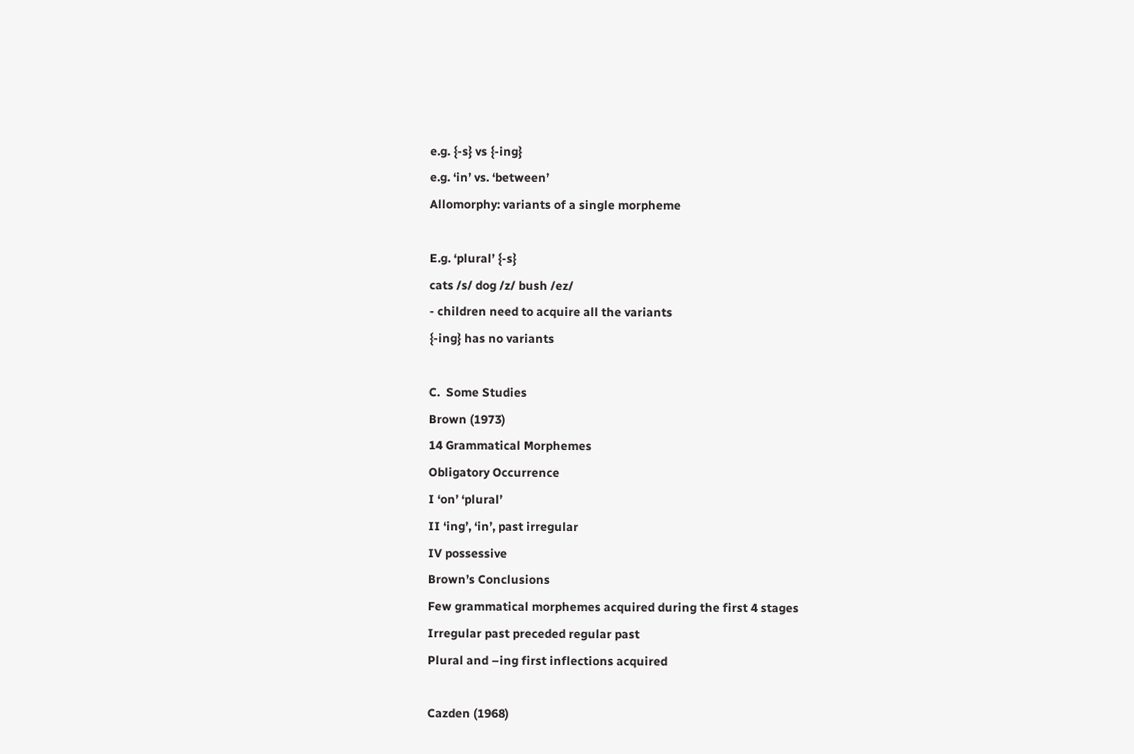e.g. {-s} vs {-ing}
e.g. ‘in’ vs. ‘between’
Allomorphy: variants of a single morpheme

E.g. ‘plural’ {-s}
cats /s/ dog /z/ bush /ez/
- children need to acquire all the variants
{-ing} has no variants

C.  Some Studies
Brown (1973)
14 Grammatical Morphemes
Obligatory Occurrence
I ‘on’ ‘plural’
II ‘ing’, ‘in’, past irregular
IV possessive
Brown’s Conclusions
Few grammatical morphemes acquired during the first 4 stages
Irregular past preceded regular past
Plural and –ing first inflections acquired

Cazden (1968)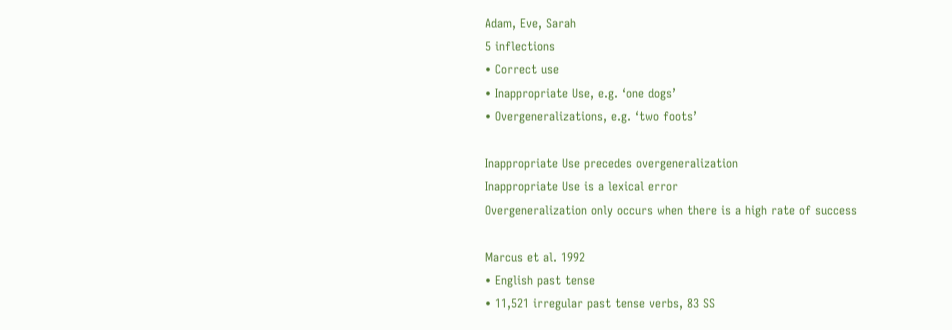Adam, Eve, Sarah
5 inflections
• Correct use
• Inappropriate Use, e.g. ‘one dogs’
• Overgeneralizations, e.g. ‘two foots’

Inappropriate Use precedes overgeneralization
Inappropriate Use is a lexical error
Overgeneralization only occurs when there is a high rate of success

Marcus et al. 1992
• English past tense
• 11,521 irregular past tense verbs, 83 SS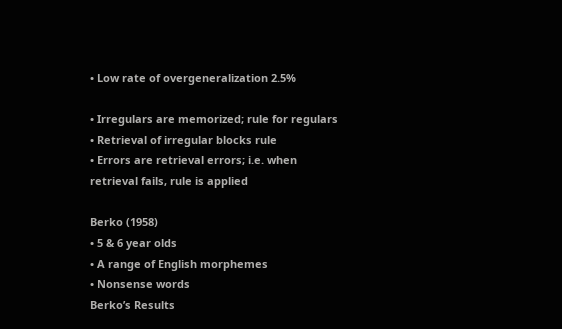• Low rate of overgeneralization 2.5%

• Irregulars are memorized; rule for regulars
• Retrieval of irregular blocks rule
• Errors are retrieval errors; i.e. when retrieval fails, rule is applied

Berko (1958)
• 5 & 6 year olds
• A range of English morphemes
• Nonsense words
Berko’s Results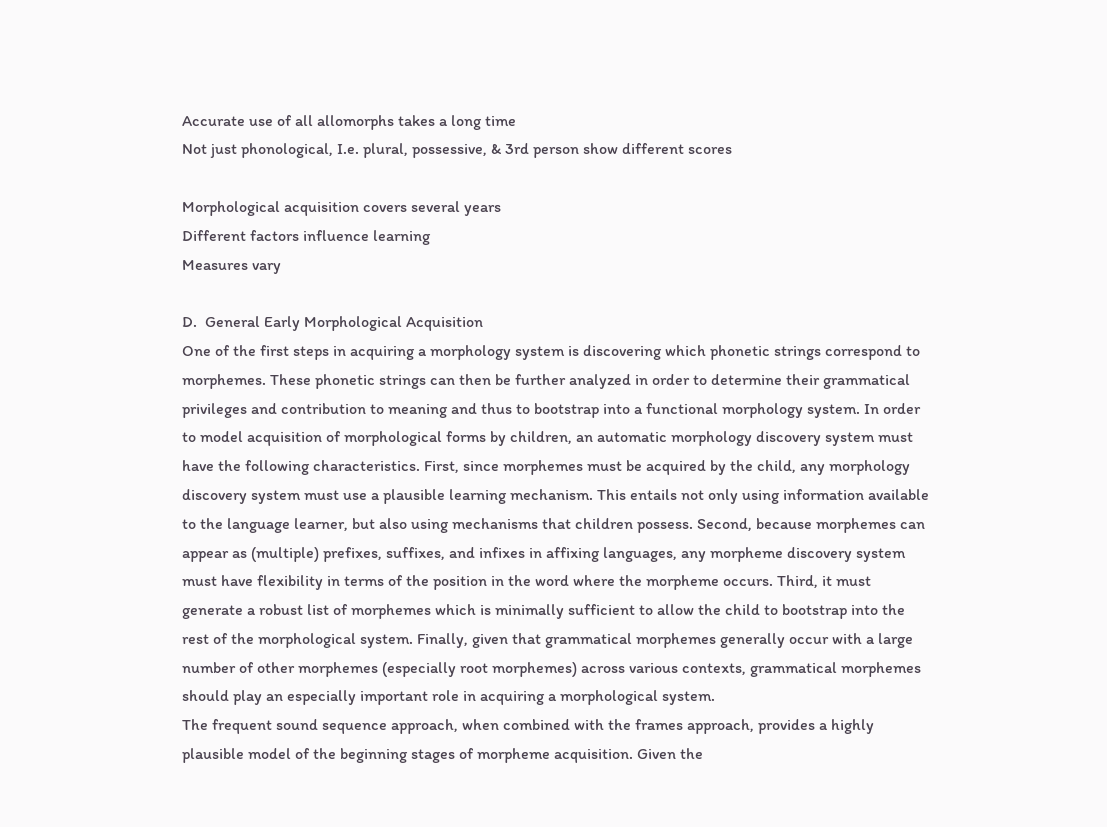Accurate use of all allomorphs takes a long time
Not just phonological, I.e. plural, possessive, & 3rd person show different scores

Morphological acquisition covers several years
Different factors influence learning
Measures vary

D.  General Early Morphological Acquisition
One of the first steps in acquiring a morphology system is discovering which phonetic strings correspond to morphemes. These phonetic strings can then be further analyzed in order to determine their grammatical privileges and contribution to meaning and thus to bootstrap into a functional morphology system. In order to model acquisition of morphological forms by children, an automatic morphology discovery system must have the following characteristics. First, since morphemes must be acquired by the child, any morphology discovery system must use a plausible learning mechanism. This entails not only using information available to the language learner, but also using mechanisms that children possess. Second, because morphemes can appear as (multiple) prefixes, suffixes, and infixes in affixing languages, any morpheme discovery system must have flexibility in terms of the position in the word where the morpheme occurs. Third, it must generate a robust list of morphemes which is minimally sufficient to allow the child to bootstrap into the rest of the morphological system. Finally, given that grammatical morphemes generally occur with a large number of other morphemes (especially root morphemes) across various contexts, grammatical morphemes should play an especially important role in acquiring a morphological system.
The frequent sound sequence approach, when combined with the frames approach, provides a highly plausible model of the beginning stages of morpheme acquisition. Given the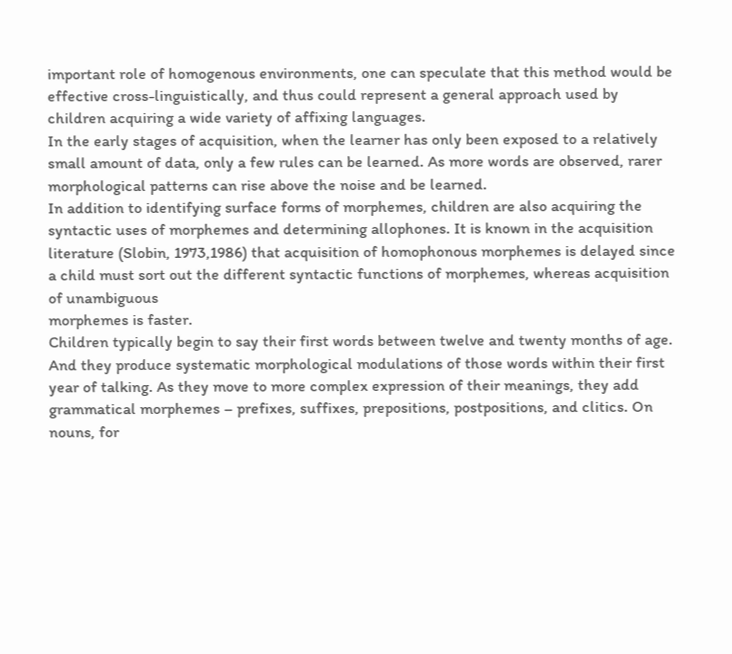important role of homogenous environments, one can speculate that this method would be effective cross-linguistically, and thus could represent a general approach used by children acquiring a wide variety of affixing languages.
In the early stages of acquisition, when the learner has only been exposed to a relatively small amount of data, only a few rules can be learned. As more words are observed, rarer morphological patterns can rise above the noise and be learned.
In addition to identifying surface forms of morphemes, children are also acquiring the syntactic uses of morphemes and determining allophones. It is known in the acquisition literature (Slobin, 1973,1986) that acquisition of homophonous morphemes is delayed since a child must sort out the different syntactic functions of morphemes, whereas acquisition of unambiguous
morphemes is faster.
Children typically begin to say their first words between twelve and twenty months of age. And they produce systematic morphological modulations of those words within their first year of talking. As they move to more complex expression of their meanings, they add grammatical morphemes – prefixes, suffixes, prepositions, postpositions, and clitics. On nouns, for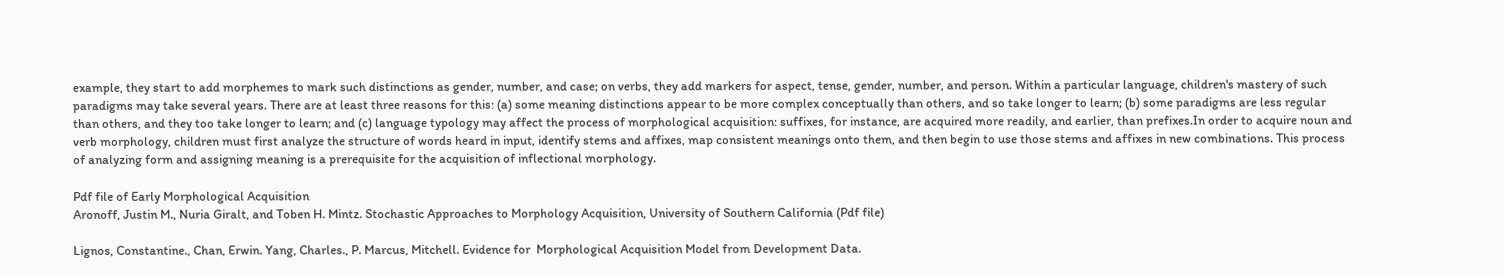example, they start to add morphemes to mark such distinctions as gender, number, and case; on verbs, they add markers for aspect, tense, gender, number, and person. Within a particular language, children's mastery of such paradigms may take several years. There are at least three reasons for this: (a) some meaning distinctions appear to be more complex conceptually than others, and so take longer to learn; (b) some paradigms are less regular than others, and they too take longer to learn; and (c) language typology may affect the process of morphological acquisition: suffixes, for instance, are acquired more readily, and earlier, than prefixes.In order to acquire noun and verb morphology, children must first analyze the structure of words heard in input, identify stems and affixes, map consistent meanings onto them, and then begin to use those stems and affixes in new combinations. This process of analyzing form and assigning meaning is a prerequisite for the acquisition of inflectional morphology.

Pdf file of Early Morphological Acquisition
Aronoff, Justin M., Nuria Giralt, and Toben H. Mintz. Stochastic Approaches to Morphology Acquisition, University of Southern California (Pdf file)

Lignos, Constantine., Chan, Erwin. Yang, Charles., P. Marcus, Mitchell. Evidence for  Morphological Acquisition Model from Development Data.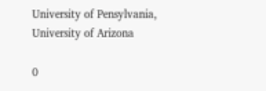University of Pensylvania, University of Arizona

0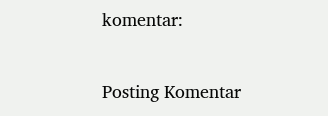komentar:

Posting Komentar